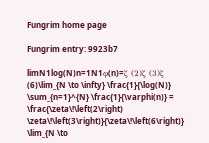Fungrim home page

Fungrim entry: 9923b7

limN1log(N)n=1N1φ(n)=ζ (2)ζ (3)ζ (6)\lim_{N \to \infty} \frac{1}{\log(N)} \sum_{n=1}^{N} \frac{1}{\varphi(n)} = \frac{\zeta\!\left(2\right) \zeta\!\left(3\right)}{\zeta\!\left(6\right)}
\lim_{N \to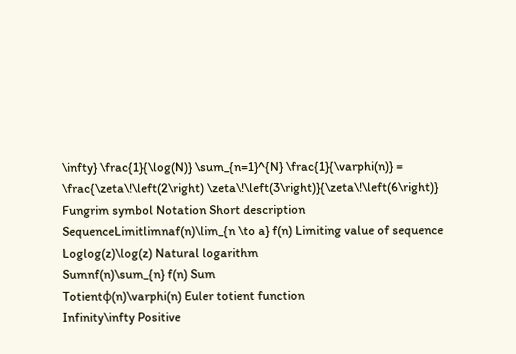\infty} \frac{1}{\log(N)} \sum_{n=1}^{N} \frac{1}{\varphi(n)} = \frac{\zeta\!\left(2\right) \zeta\!\left(3\right)}{\zeta\!\left(6\right)}
Fungrim symbol Notation Short description
SequenceLimitlimnaf(n)\lim_{n \to a} f(n) Limiting value of sequence
Loglog(z)\log(z) Natural logarithm
Sumnf(n)\sum_{n} f(n) Sum
Totientφ(n)\varphi(n) Euler totient function
Infinity\infty Positive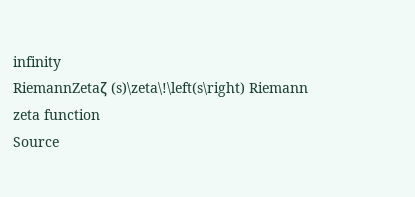infinity
RiemannZetaζ (s)\zeta\!\left(s\right) Riemann zeta function
Source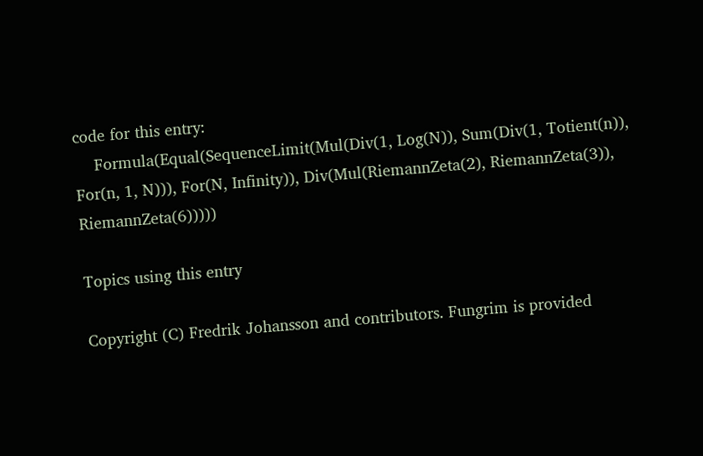code for this entry:
    Formula(Equal(SequenceLimit(Mul(Div(1, Log(N)), Sum(Div(1, Totient(n)), For(n, 1, N))), For(N, Infinity)), Div(Mul(RiemannZeta(2), RiemannZeta(3)), RiemannZeta(6)))))

Topics using this entry

Copyright (C) Fredrik Johansson and contributors. Fungrim is provided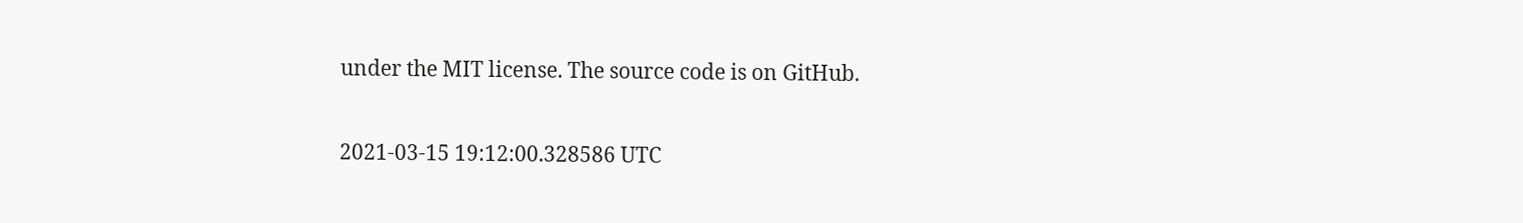under the MIT license. The source code is on GitHub.

2021-03-15 19:12:00.328586 UTC